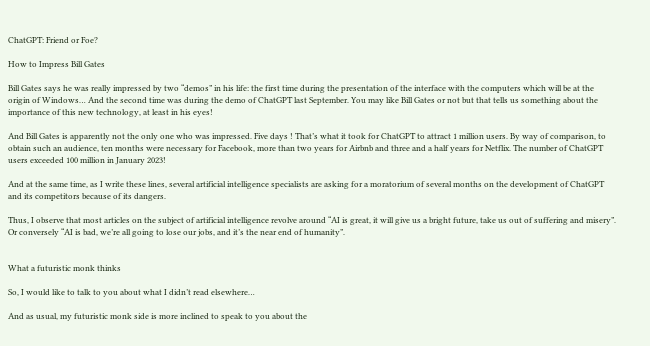ChatGPT: Friend or Foe?

How to Impress Bill Gates

Bill Gates says he was really impressed by two “demos” in his life: the first time during the presentation of the interface with the computers which will be at the origin of Windows… And the second time was during the demo of ChatGPT last September. You may like Bill Gates or not but that tells us something about the importance of this new technology, at least in his eyes!

And Bill Gates is apparently not the only one who was impressed. Five days ! That’s what it took for ChatGPT to attract 1 million users. By way of comparison, to obtain such an audience, ten months were necessary for Facebook, more than two years for Airbnb and three and a half years for Netflix. The number of ChatGPT users exceeded 100 million in January 2023!

And at the same time, as I write these lines, several artificial intelligence specialists are asking for a moratorium of several months on the development of ChatGPT and its competitors because of its dangers.

Thus, I observe that most articles on the subject of artificial intelligence revolve around “AI is great, it will give us a bright future, take us out of suffering and misery”. Or conversely “AI is bad, we’re all going to lose our jobs, and it’s the near end of humanity”.


What a futuristic monk thinks

So, I would like to talk to you about what I didn’t read elsewhere…

And as usual, my futuristic monk side is more inclined to speak to you about the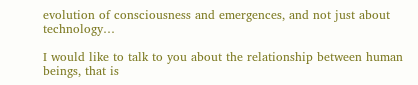evolution of consciousness and emergences, and not just about technology…

I would like to talk to you about the relationship between human beings, that is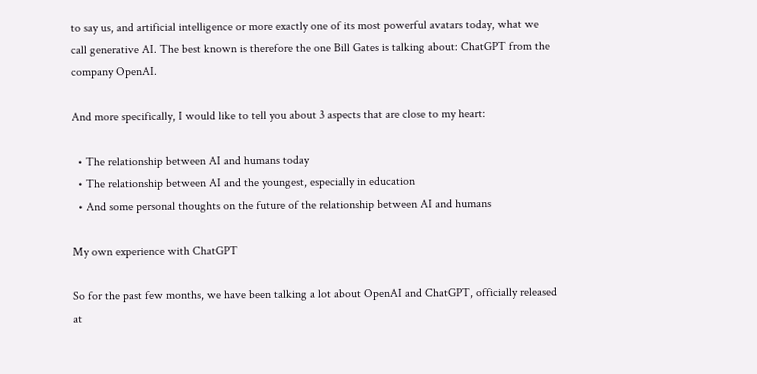to say us, and artificial intelligence or more exactly one of its most powerful avatars today, what we call generative AI. The best known is therefore the one Bill Gates is talking about: ChatGPT from the company OpenAI.

And more specifically, I would like to tell you about 3 aspects that are close to my heart:

  • The relationship between AI and humans today
  • The relationship between AI and the youngest, especially in education
  • And some personal thoughts on the future of the relationship between AI and humans

My own experience with ChatGPT

So for the past few months, we have been talking a lot about OpenAI and ChatGPT, officially released at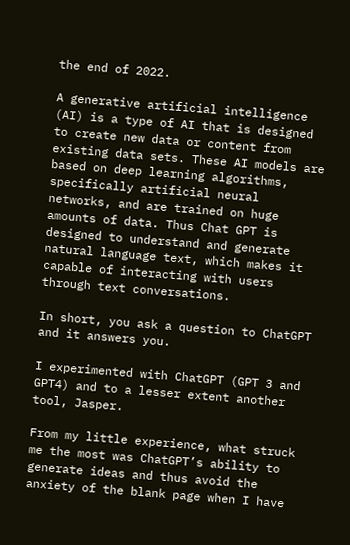the end of 2022.

A generative artificial intelligence (AI) is a type of AI that is designed to create new data or content from existing data sets. These AI models are based on deep learning algorithms, specifically artificial neural networks, and are trained on huge amounts of data. Thus Chat GPT is designed to understand and generate natural language text, which makes it capable of interacting with users through text conversations.

In short, you ask a question to ChatGPT and it answers you.

I experimented with ChatGPT (GPT 3 and GPT4) and to a lesser extent another tool, Jasper.

From my little experience, what struck me the most was ChatGPT’s ability to generate ideas and thus avoid the anxiety of the blank page when I have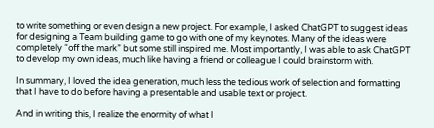to write something or even design a new project. For example, I asked ChatGPT to suggest ideas for designing a Team building game to go with one of my keynotes. Many of the ideas were completely “off the mark” but some still inspired me. Most importantly, I was able to ask ChatGPT to develop my own ideas, much like having a friend or colleague I could brainstorm with.

In summary, I loved the idea generation, much less the tedious work of selection and formatting that I have to do before having a presentable and usable text or project.

And in writing this, I realize the enormity of what I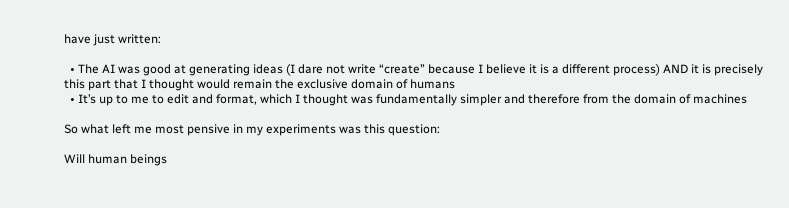have just written:

  • The AI was good at generating ideas (I dare not write “create” because I believe it is a different process) AND it is precisely this part that I thought would remain the exclusive domain of humans
  • It’s up to me to edit and format, which I thought was fundamentally simpler and therefore from the domain of machines

So what left me most pensive in my experiments was this question:

Will human beings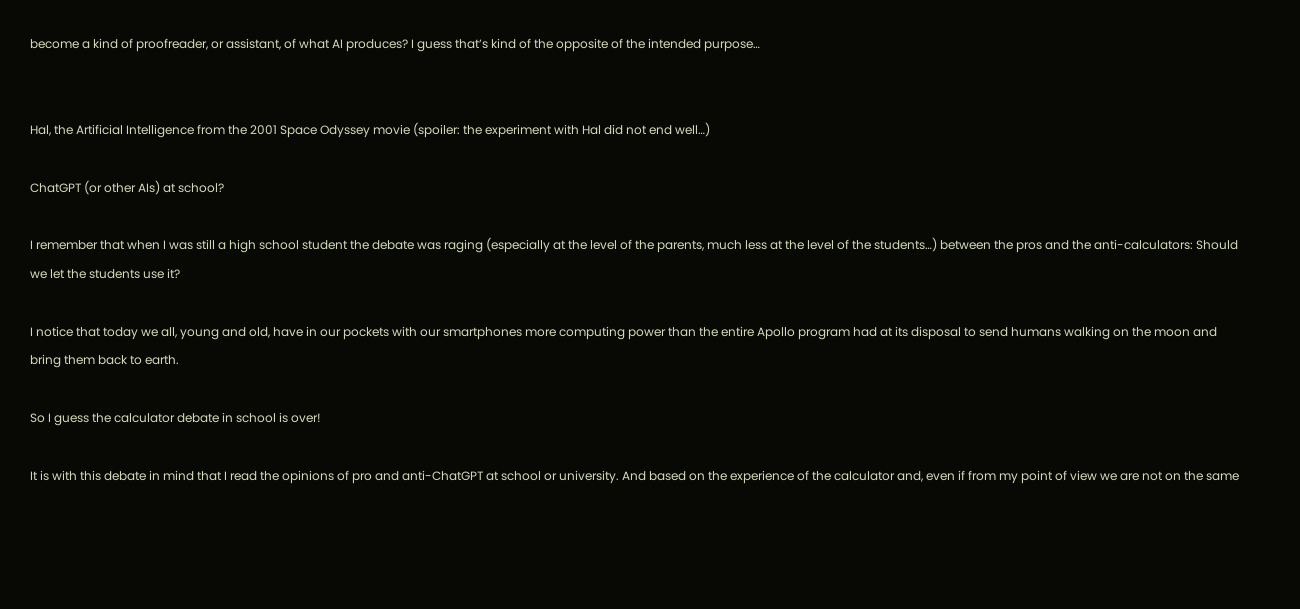become a kind of proofreader, or assistant, of what AI produces? I guess that’s kind of the opposite of the intended purpose…


Hal, the Artificial Intelligence from the 2001 Space Odyssey movie (spoiler: the experiment with Hal did not end well…)

ChatGPT (or other AIs) at school?

I remember that when I was still a high school student the debate was raging (especially at the level of the parents, much less at the level of the students…) between the pros and the anti-calculators: Should we let the students use it?

I notice that today we all, young and old, have in our pockets with our smartphones more computing power than the entire Apollo program had at its disposal to send humans walking on the moon and bring them back to earth.

So I guess the calculator debate in school is over!

It is with this debate in mind that I read the opinions of pro and anti-ChatGPT at school or university. And based on the experience of the calculator and, even if from my point of view we are not on the same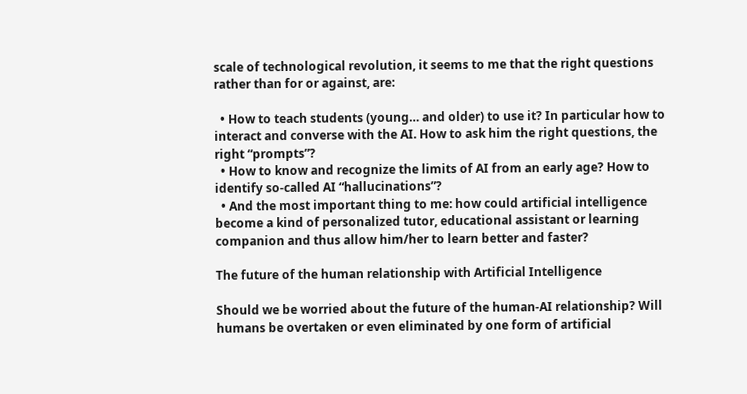scale of technological revolution, it seems to me that the right questions rather than for or against, are:

  • How to teach students (young… and older) to use it? In particular how to interact and converse with the AI. How to ask him the right questions, the right “prompts”?
  • How to know and recognize the limits of AI from an early age? How to identify so-called AI “hallucinations”?
  • And the most important thing to me: how could artificial intelligence become a kind of personalized tutor, educational assistant or learning companion and thus allow him/her to learn better and faster?

The future of the human relationship with Artificial Intelligence

Should we be worried about the future of the human-AI relationship? Will humans be overtaken or even eliminated by one form of artificial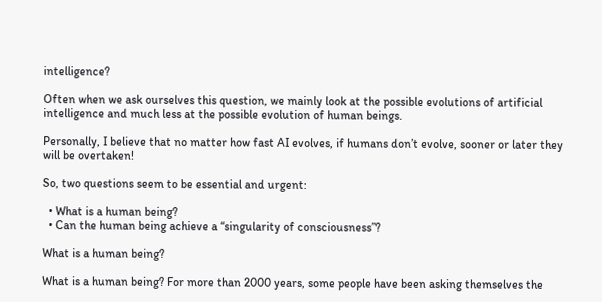intelligence?

Often when we ask ourselves this question, we mainly look at the possible evolutions of artificial intelligence and much less at the possible evolution of human beings.

Personally, I believe that no matter how fast AI evolves, if humans don’t evolve, sooner or later they will be overtaken!

So, two questions seem to be essential and urgent:

  • What is a human being?
  • Can the human being achieve a “singularity of consciousness”?

What is a human being?

What is a human being? For more than 2000 years, some people have been asking themselves the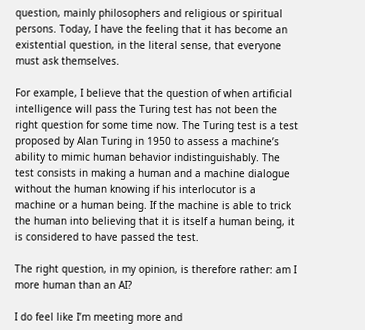question, mainly philosophers and religious or spiritual persons. Today, I have the feeling that it has become an existential question, in the literal sense, that everyone must ask themselves.

For example, I believe that the question of when artificial intelligence will pass the Turing test has not been the right question for some time now. The Turing test is a test proposed by Alan Turing in 1950 to assess a machine’s ability to mimic human behavior indistinguishably. The test consists in making a human and a machine dialogue without the human knowing if his interlocutor is a machine or a human being. If the machine is able to trick the human into believing that it is itself a human being, it is considered to have passed the test.

The right question, in my opinion, is therefore rather: am I more human than an AI?

I do feel like I’m meeting more and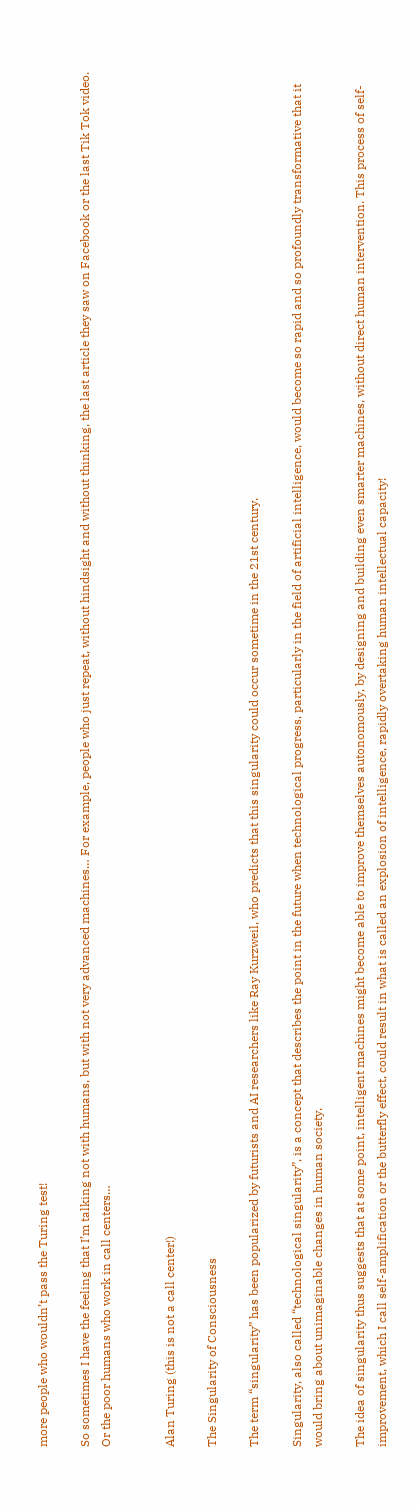more people who wouldn’t pass the Turing test!

So sometimes I have the feeling that I’m talking not with humans, but with not very advanced machines… For example, people who just repeat, without hindsight and without thinking, the last article they saw on Facebook or the last Tik Tok video. Or the poor humans who work in call centers…


Alan Turing (this is not a call center!)

The Singularity of Consciousness

The term “singularity” has been popularized by futurists and AI researchers like Ray Kurzweil, who predicts that this singularity could occur sometime in the 21st century.

Singularity, also called “technological singularity”, is a concept that describes the point in the future when technological progress, particularly in the field of artificial intelligence, would become so rapid and so profoundly transformative that it would bring about unimaginable changes in human society.

The idea of singularity thus suggests that at some point, intelligent machines might become able to improve themselves autonomously, by designing and building even smarter machines, without direct human intervention. This process of self-improvement, which I call self-amplification or the butterfly effect, could result in what is called an explosion of intelligence, rapidly overtaking human intellectual capacity!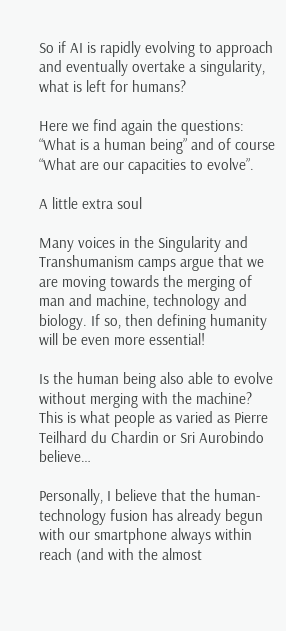So if AI is rapidly evolving to approach and eventually overtake a singularity, what is left for humans?

Here we find again the questions: “What is a human being” and of course “What are our capacities to evolve”.

A little extra soul

Many voices in the Singularity and Transhumanism camps argue that we are moving towards the merging of man and machine, technology and biology. If so, then defining humanity will be even more essential!

Is the human being also able to evolve without merging with the machine? This is what people as varied as Pierre Teilhard du Chardin or Sri Aurobindo believe…

Personally, I believe that the human-technology fusion has already begun with our smartphone always within reach (and with the almost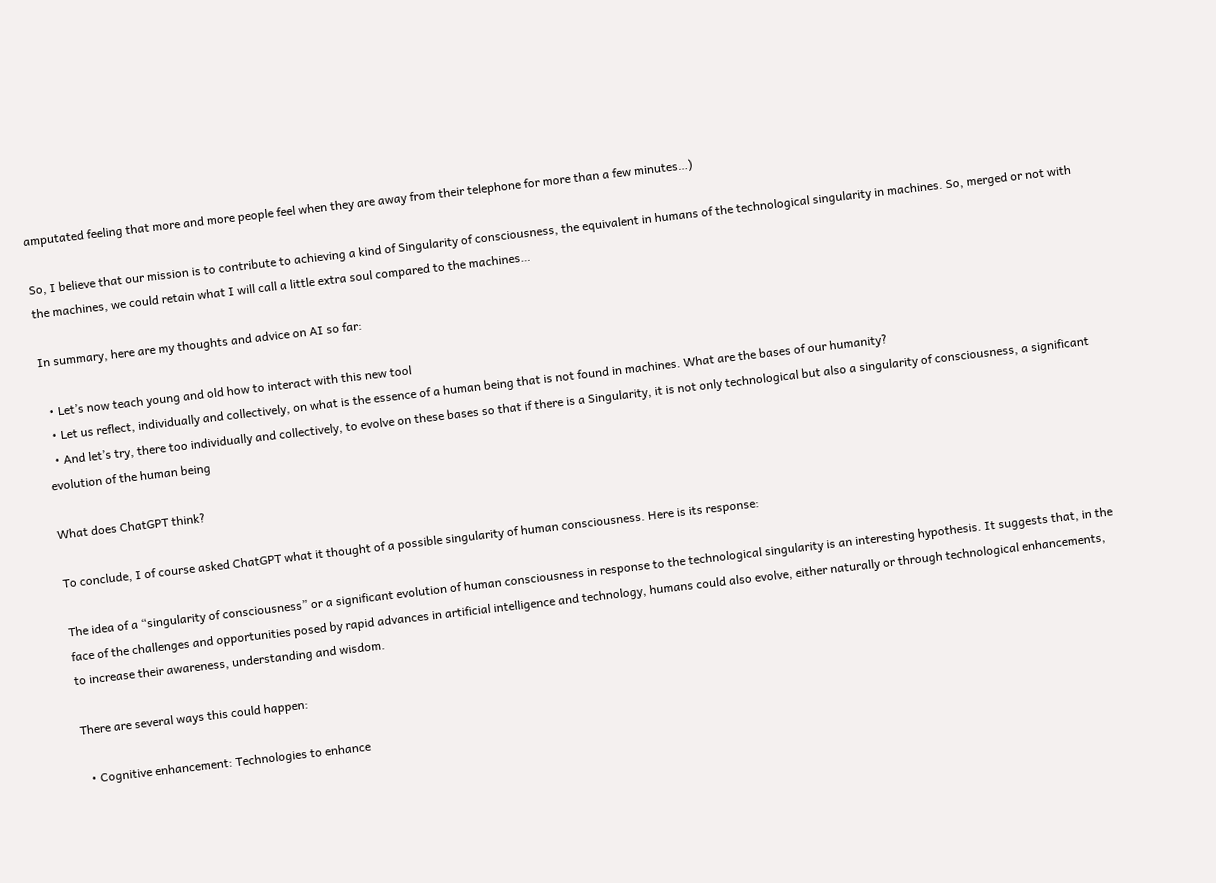amputated feeling that more and more people feel when they are away from their telephone for more than a few minutes…)

So, I believe that our mission is to contribute to achieving a kind of Singularity of consciousness, the equivalent in humans of the technological singularity in machines. So, merged or not with the machines, we could retain what I will call a little extra soul compared to the machines…

In summary, here are my thoughts and advice on AI so far:

  • Let’s now teach young and old how to interact with this new tool
  • Let us reflect, individually and collectively, on what is the essence of a human being that is not found in machines. What are the bases of our humanity?
  • And let’s try, there too individually and collectively, to evolve on these bases so that if there is a Singularity, it is not only technological but also a singularity of consciousness, a significant evolution of the human being

What does ChatGPT think?

To conclude, I of course asked ChatGPT what it thought of a possible singularity of human consciousness. Here is its response:

The idea of a “singularity of consciousness” or a significant evolution of human consciousness in response to the technological singularity is an interesting hypothesis. It suggests that, in the face of the challenges and opportunities posed by rapid advances in artificial intelligence and technology, humans could also evolve, either naturally or through technological enhancements, to increase their awareness, understanding and wisdom.

There are several ways this could happen:

  • Cognitive enhancement: Technologies to enhance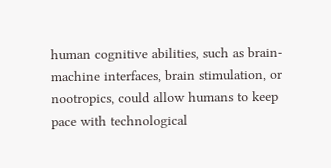human cognitive abilities, such as brain-machine interfaces, brain stimulation, or nootropics, could allow humans to keep pace with technological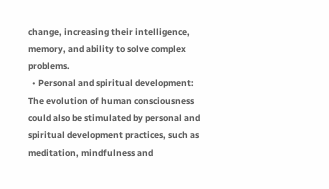change, increasing their intelligence, memory, and ability to solve complex problems.
  • Personal and spiritual development: The evolution of human consciousness could also be stimulated by personal and spiritual development practices, such as meditation, mindfulness and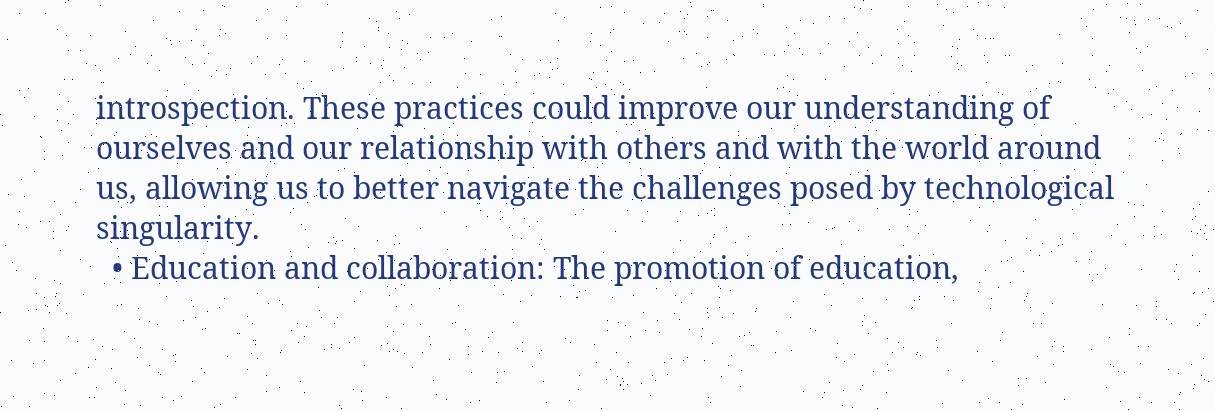introspection. These practices could improve our understanding of ourselves and our relationship with others and with the world around us, allowing us to better navigate the challenges posed by technological singularity.
  • Education and collaboration: The promotion of education,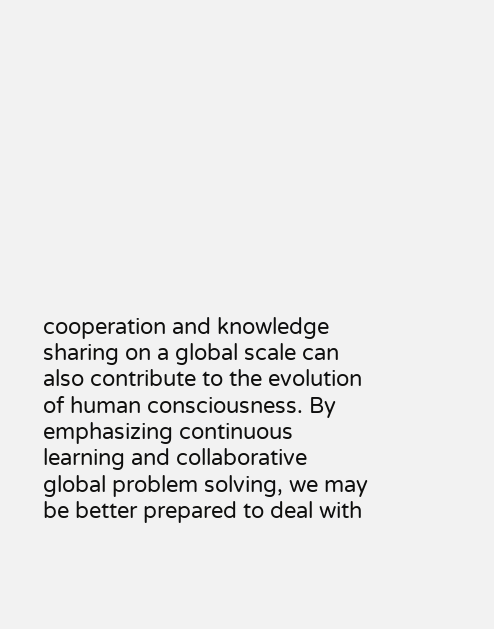cooperation and knowledge sharing on a global scale can also contribute to the evolution of human consciousness. By emphasizing continuous learning and collaborative global problem solving, we may be better prepared to deal with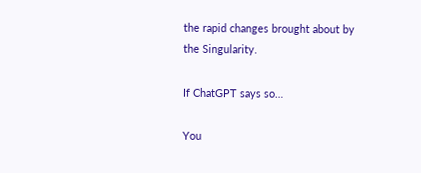the rapid changes brought about by the Singularity.

If ChatGPT says so…

You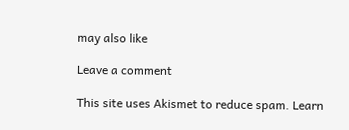may also like

Leave a comment

This site uses Akismet to reduce spam. Learn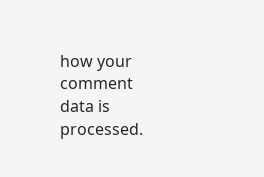how your comment data is processed.